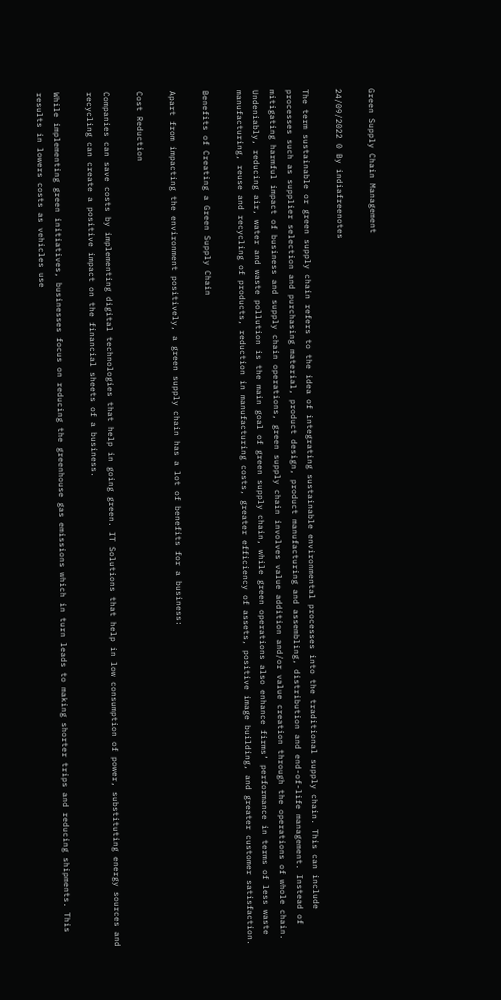Green Supply Chain Management

24/09/2022 0 By indiafreenotes

The term sustainable or green supply chain refers to the idea of integrating sustainable environmental processes into the traditional supply chain. This can include processes such as supplier selection and purchasing material, product design, product manufacturing and assembling, distribution and end-of-life management. Instead of mitigating harmful impact of business and supply chain operations, green supply chain involves value addition and/or value creation through the operations of whole chain. Undeniably, reducing air, water and waste pollution is the main goal of green supply chain, while green operations also enhance firms’ performance in terms of less waste manufacturing, reuse and recycling of products, reduction in manufacturing costs, greater efficiency of assets, positive image building, and greater customer satisfaction.

Benefits of Creating a Green Supply Chain

Apart from impacting the environment positively, a green supply chain has a lot of benefits for a business:

Cost Reduction

Companies can save costs by implementing digital technologies that help in going green. IT Solutions that help in low consumption of power, substituting energy sources and recycling can create a positive impact on the financial sheets of a business.

While implementing green initiatives, businesses focus on reducing the greenhouse gas emissions which in turn leads to making shorter trips and reducing shipments. This results in lowers costs as vehicles use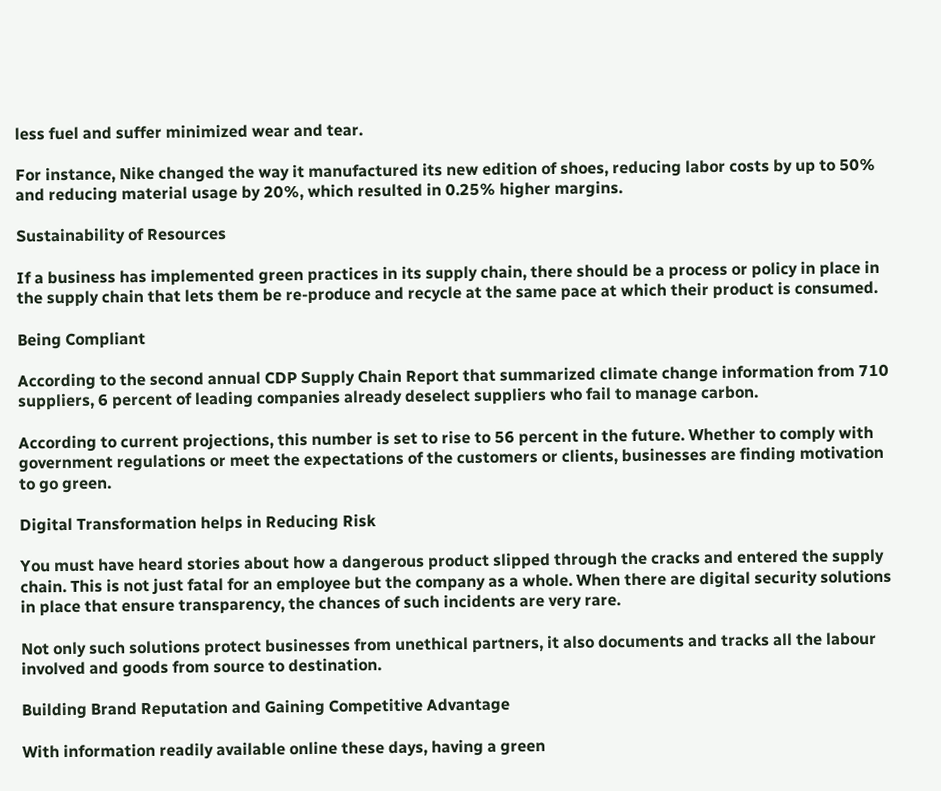less fuel and suffer minimized wear and tear.

For instance, Nike changed the way it manufactured its new edition of shoes, reducing labor costs by up to 50% and reducing material usage by 20%, which resulted in 0.25% higher margins.

Sustainability of Resources

If a business has implemented green practices in its supply chain, there should be a process or policy in place in the supply chain that lets them be re-produce and recycle at the same pace at which their product is consumed.

Being Compliant

According to the second annual CDP Supply Chain Report that summarized climate change information from 710 suppliers, 6 percent of leading companies already deselect suppliers who fail to manage carbon.

According to current projections, this number is set to rise to 56 percent in the future. Whether to comply with government regulations or meet the expectations of the customers or clients, businesses are finding motivation to go green.

Digital Transformation helps in Reducing Risk

You must have heard stories about how a dangerous product slipped through the cracks and entered the supply chain. This is not just fatal for an employee but the company as a whole. When there are digital security solutions in place that ensure transparency, the chances of such incidents are very rare.

Not only such solutions protect businesses from unethical partners, it also documents and tracks all the labour involved and goods from source to destination.

Building Brand Reputation and Gaining Competitive Advantage

With information readily available online these days, having a green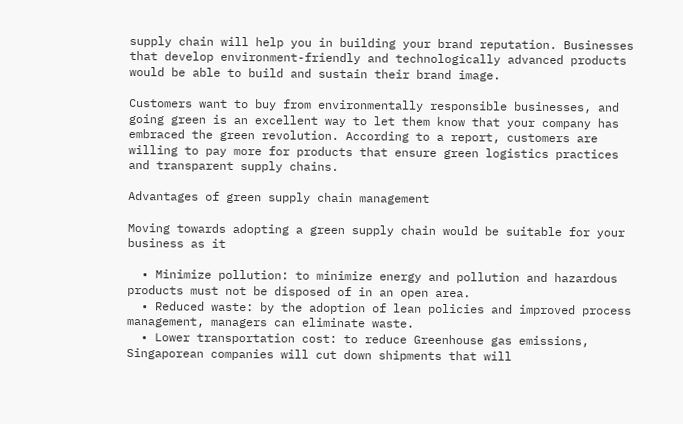supply chain will help you in building your brand reputation. Businesses that develop environment-friendly and technologically advanced products would be able to build and sustain their brand image.

Customers want to buy from environmentally responsible businesses, and going green is an excellent way to let them know that your company has embraced the green revolution. According to a report, customers are willing to pay more for products that ensure green logistics practices and transparent supply chains.

Advantages of green supply chain management

Moving towards adopting a green supply chain would be suitable for your business as it

  • Minimize pollution: to minimize energy and pollution and hazardous products must not be disposed of in an open area.
  • Reduced waste: by the adoption of lean policies and improved process management, managers can eliminate waste.
  • Lower transportation cost: to reduce Greenhouse gas emissions, Singaporean companies will cut down shipments that will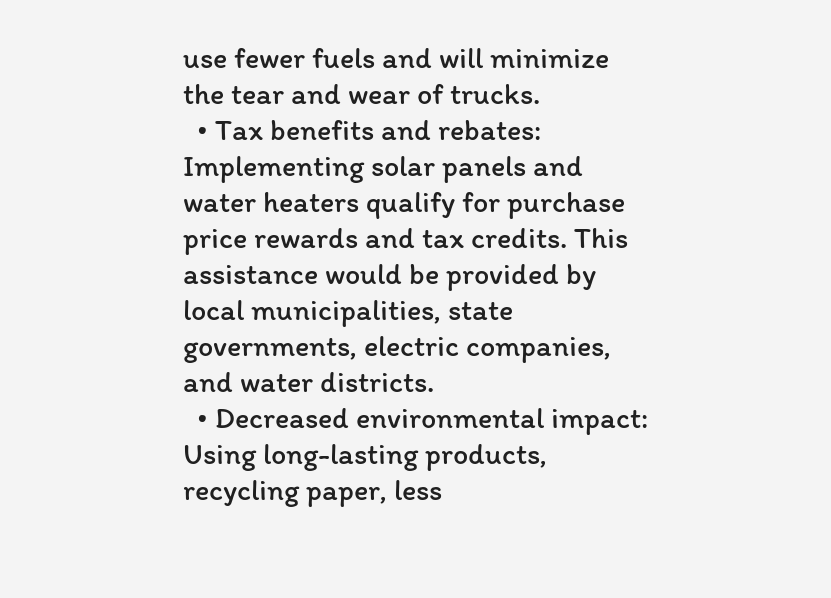use fewer fuels and will minimize the tear and wear of trucks.
  • Tax benefits and rebates: Implementing solar panels and water heaters qualify for purchase price rewards and tax credits. This assistance would be provided by local municipalities, state governments, electric companies, and water districts.
  • Decreased environmental impact: Using long-lasting products, recycling paper, less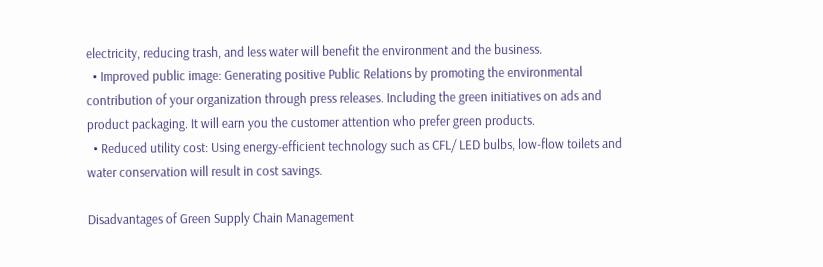electricity, reducing trash, and less water will benefit the environment and the business.
  • Improved public image: Generating positive Public Relations by promoting the environmental contribution of your organization through press releases. Including the green initiatives on ads and product packaging. It will earn you the customer attention who prefer green products.
  • Reduced utility cost: Using energy-efficient technology such as CFL/ LED bulbs, low-flow toilets and water conservation will result in cost savings.

Disadvantages of Green Supply Chain Management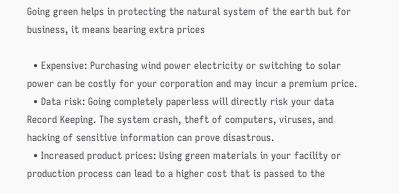Going green helps in protecting the natural system of the earth but for business, it means bearing extra prices

  • Expensive: Purchasing wind power electricity or switching to solar power can be costly for your corporation and may incur a premium price.
  • Data risk: Going completely paperless will directly risk your data Record Keeping. The system crash, theft of computers, viruses, and hacking of sensitive information can prove disastrous.
  • Increased product prices: Using green materials in your facility or production process can lead to a higher cost that is passed to the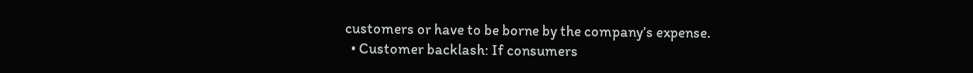customers or have to be borne by the company’s expense.
  • Customer backlash: If consumers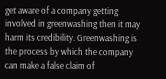get aware of a company getting involved in greenwashing then it may harm its credibility. Greenwashing is the process by which the company can make a false claim of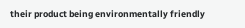their product being environmentally friendly